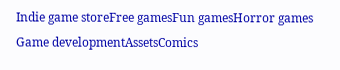Indie game storeFree gamesFun gamesHorror games
Game developmentAssetsComics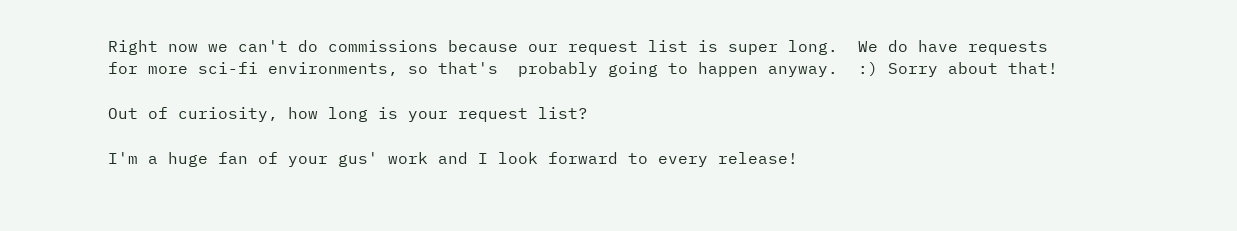Right now we can't do commissions because our request list is super long.  We do have requests for more sci-fi environments, so that's  probably going to happen anyway.  :) Sorry about that!

Out of curiosity, how long is your request list?

I'm a huge fan of your gus' work and I look forward to every release!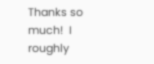Thanks so much!  I roughly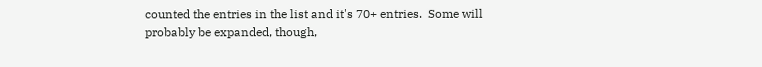counted the entries in the list and it's 70+ entries.  Some will probably be expanded, though,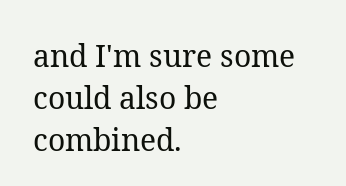and I'm sure some could also be combined.